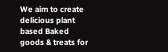We aim to create delicious plant based Baked goods & treats for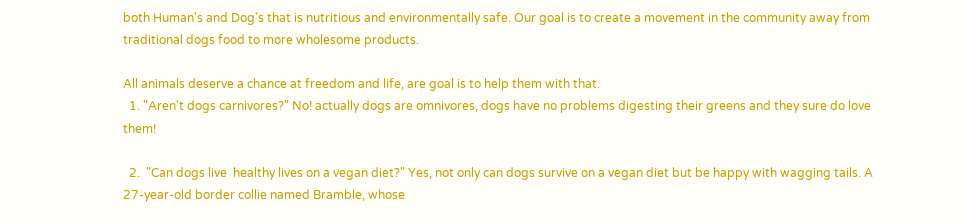both Human's and Dog's that is nutritious and environmentally safe. Our goal is to create a movement in the community away from traditional dogs food to more wholesome products.

All animals deserve a chance at freedom and life, are goal is to help them with that.
  1. "Aren't dogs carnivores?" No! actually dogs are omnivores, dogs have no problems digesting their greens and they sure do love them!

  2.  "Can dogs live  healthy lives on a vegan diet?" Yes, not only can dogs survive on a vegan diet but be happy with wagging tails. A 27-year-old border collie named Bramble, whose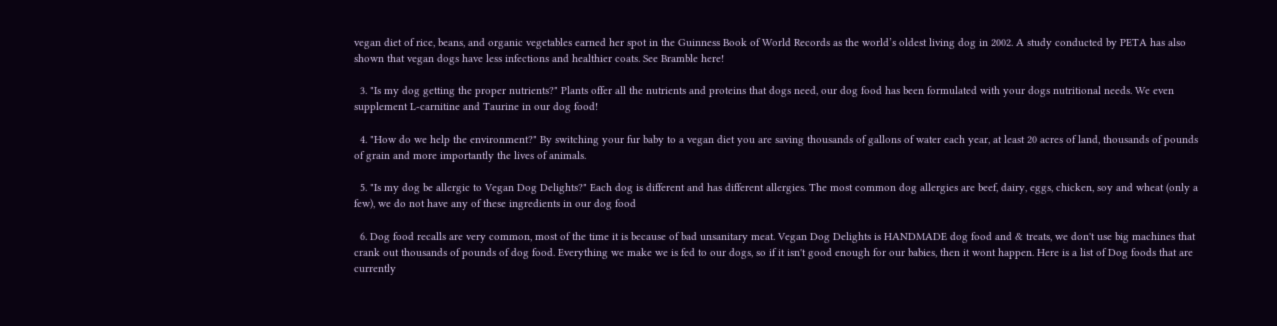vegan diet of rice, beans, and organic vegetables earned her spot in the Guinness Book of World Records as the world’s oldest living dog in 2002. A study conducted by PETA has also shown that vegan dogs have less infections and healthier coats. See Bramble here!

  3. "Is my dog getting the proper nutrients?" Plants offer all the nutrients and proteins that dogs need, our dog food has been formulated with your dogs nutritional needs. We even supplement L-carnitine and Taurine in our dog food!

  4. "How do we help the environment?" By switching your fur baby to a vegan diet you are saving thousands of gallons of water each year, at least 20 acres of land, thousands of pounds of grain and more importantly the lives of animals.

  5. "Is my dog be allergic to Vegan Dog Delights?" Each dog is different and has different allergies. The most common dog allergies are beef, dairy, eggs, chicken, soy and wheat (only a few), we do not have any of these ingredients in our dog food

  6. Dog food recalls are very common, most of the time it is because of bad unsanitary meat. Vegan Dog Delights is HANDMADE dog food and & treats, we don't use big machines that crank out thousands of pounds of dog food. Everything we make we is fed to our dogs, so if it isn't good enough for our babies, then it wont happen. Here is a list of Dog foods that are currently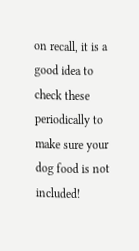on recall, it is a good idea to check these periodically to make sure your dog food is not included!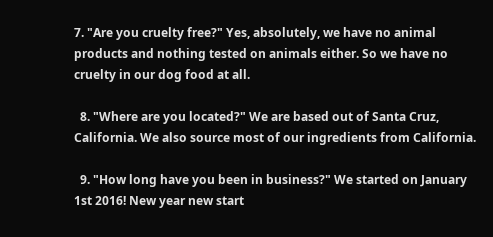7. "Are you cruelty free?" Yes, absolutely, we have no animal products and nothing tested on animals either. So we have no cruelty in our dog food at all.

  8. "Where are you located?" We are based out of Santa Cruz, California. We also source most of our ingredients from California.

  9. "How long have you been in business?" We started on January 1st 2016! New year new start